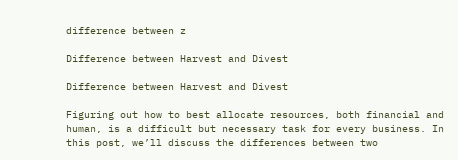difference between z

Difference between Harvest and Divest

Difference between Harvest and Divest

Figuring out how to best allocate resources, both financial and human, is a difficult but necessary task for every business. In this post, we’ll discuss the differences between two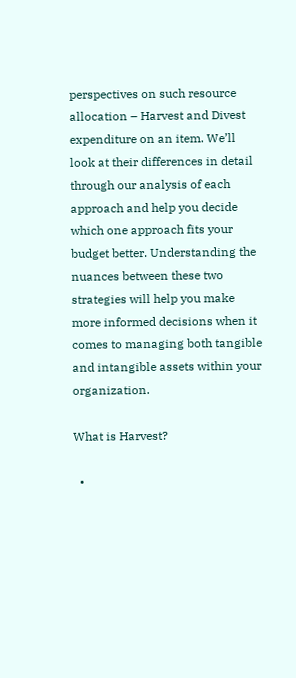perspectives on such resource allocation – Harvest and Divest expenditure on an item. We’ll look at their differences in detail through our analysis of each approach and help you decide which one approach fits your budget better. Understanding the nuances between these two strategies will help you make more informed decisions when it comes to managing both tangible and intangible assets within your organization.

What is Harvest?

  •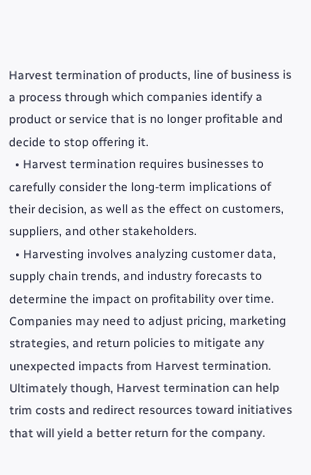Harvest termination of products, line of business is a process through which companies identify a product or service that is no longer profitable and decide to stop offering it.
  • Harvest termination requires businesses to carefully consider the long-term implications of their decision, as well as the effect on customers, suppliers, and other stakeholders.
  • Harvesting involves analyzing customer data, supply chain trends, and industry forecasts to determine the impact on profitability over time. Companies may need to adjust pricing, marketing strategies, and return policies to mitigate any unexpected impacts from Harvest termination. Ultimately though, Harvest termination can help trim costs and redirect resources toward initiatives that will yield a better return for the company.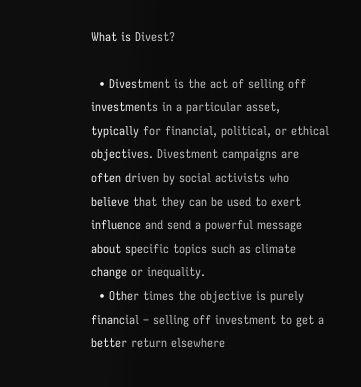What is Divest?

  • Divestment is the act of selling off investments in a particular asset, typically for financial, political, or ethical objectives. Divestment campaigns are often driven by social activists who believe that they can be used to exert influence and send a powerful message about specific topics such as climate change or inequality.
  • Other times the objective is purely financial – selling off investment to get a better return elsewhere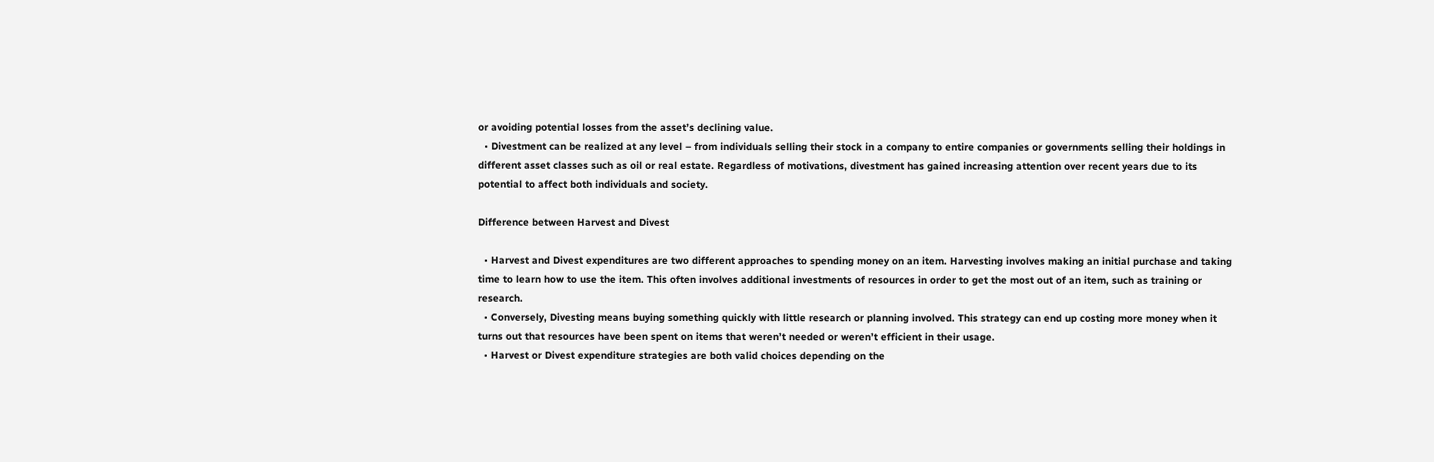or avoiding potential losses from the asset’s declining value.
  • Divestment can be realized at any level – from individuals selling their stock in a company to entire companies or governments selling their holdings in different asset classes such as oil or real estate. Regardless of motivations, divestment has gained increasing attention over recent years due to its potential to affect both individuals and society.

Difference between Harvest and Divest

  • Harvest and Divest expenditures are two different approaches to spending money on an item. Harvesting involves making an initial purchase and taking time to learn how to use the item. This often involves additional investments of resources in order to get the most out of an item, such as training or research.
  • Conversely, Divesting means buying something quickly with little research or planning involved. This strategy can end up costing more money when it turns out that resources have been spent on items that weren’t needed or weren’t efficient in their usage.
  • Harvest or Divest expenditure strategies are both valid choices depending on the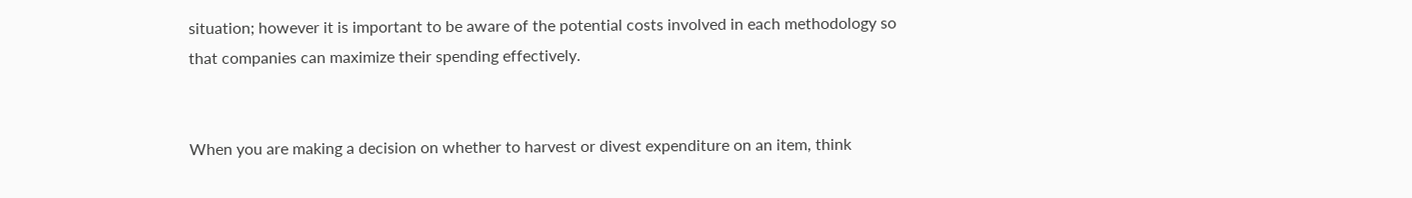situation; however it is important to be aware of the potential costs involved in each methodology so that companies can maximize their spending effectively.


When you are making a decision on whether to harvest or divest expenditure on an item, think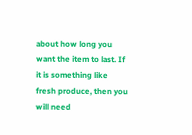about how long you want the item to last. If it is something like fresh produce, then you will need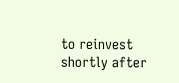to reinvest shortly after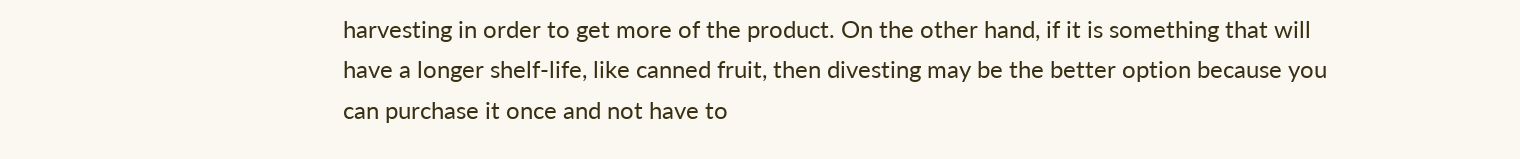harvesting in order to get more of the product. On the other hand, if it is something that will have a longer shelf-life, like canned fruit, then divesting may be the better option because you can purchase it once and not have to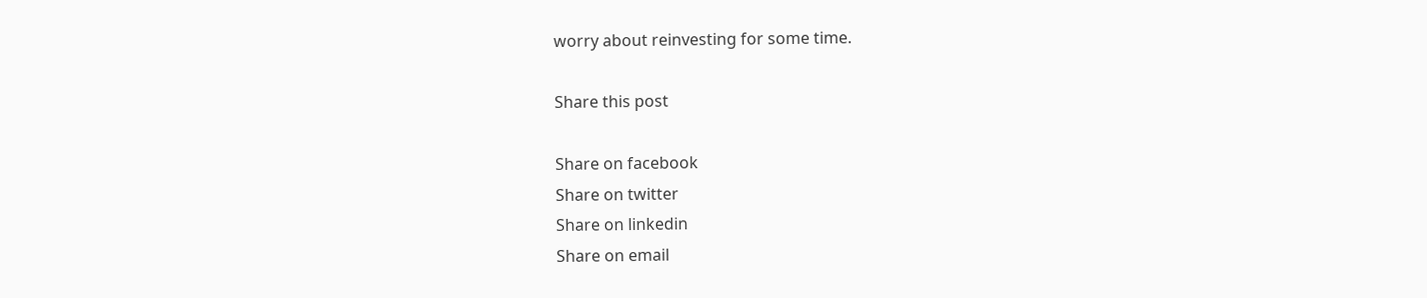worry about reinvesting for some time.

Share this post

Share on facebook
Share on twitter
Share on linkedin
Share on email